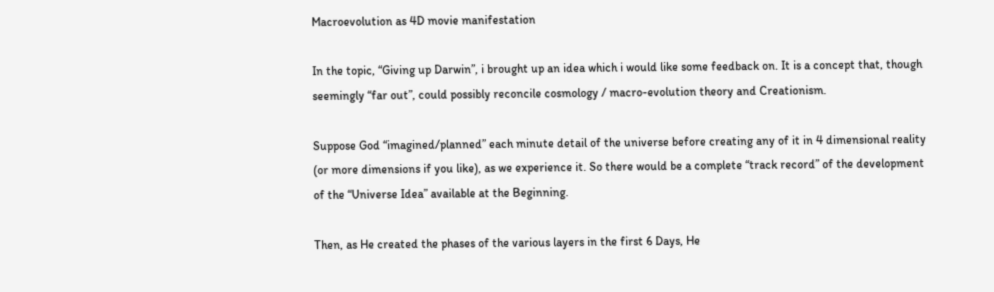Macroevolution as 4D movie manifestation

In the topic, “Giving up Darwin”, i brought up an idea which i would like some feedback on. It is a concept that, though seemingly “far out”, could possibly reconcile cosmology / macro-evolution theory and Creationism.

Suppose God “imagined/planned” each minute detail of the universe before creating any of it in 4 dimensional reality (or more dimensions if you like), as we experience it. So there would be a complete “track record” of the development of the “Universe Idea” available at the Beginning.

Then, as He created the phases of the various layers in the first 6 Days, He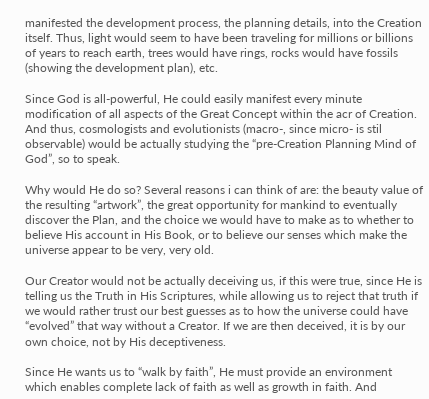manifested the development process, the planning details, into the Creation itself. Thus, light would seem to have been traveling for millions or billions of years to reach earth, trees would have rings, rocks would have fossils (showing the development plan), etc.

Since God is all-powerful, He could easily manifest every minute modification of all aspects of the Great Concept within the acr of Creation. And thus, cosmologists and evolutionists (macro-, since micro- is stil observable) would be actually studying the “pre-Creation Planning Mind of God”, so to speak.

Why would He do so? Several reasons i can think of are: the beauty value of the resulting “artwork”, the great opportunity for mankind to eventually discover the Plan, and the choice we would have to make as to whether to believe His account in His Book, or to believe our senses which make the universe appear to be very, very old.

Our Creator would not be actually deceiving us, if this were true, since He is telling us the Truth in His Scriptures, while allowing us to reject that truth if we would rather trust our best guesses as to how the universe could have “evolved” that way without a Creator. If we are then deceived, it is by our own choice, not by His deceptiveness.

Since He wants us to “walk by faith”, He must provide an environment which enables complete lack of faith as well as growth in faith. And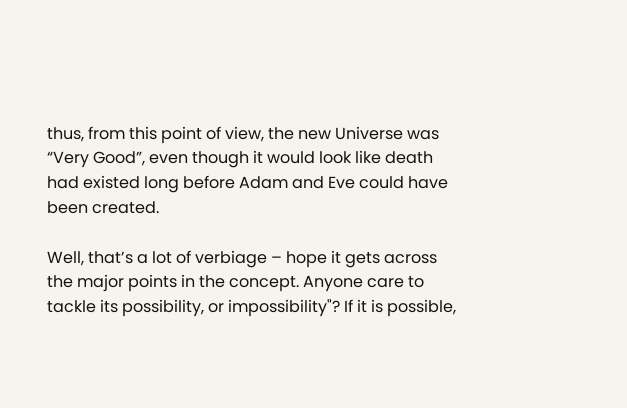thus, from this point of view, the new Universe was “Very Good”, even though it would look like death had existed long before Adam and Eve could have been created.

Well, that’s a lot of verbiage – hope it gets across the major points in the concept. Anyone care to tackle its possibility, or impossibility"? If it is possible,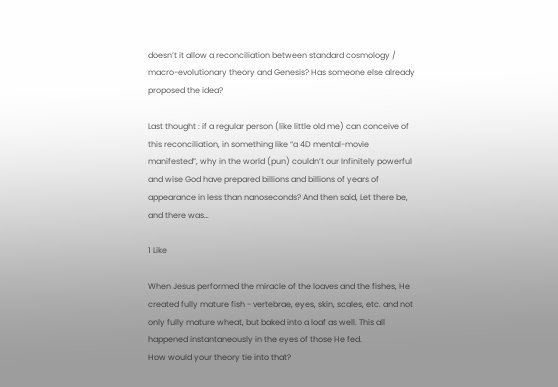doesn’t it allow a reconciliation between standard cosmology / macro-evolutionary theory and Genesis? Has someone else already proposed the idea?

Last thought : if a regular person (like little old me) can conceive of this reconciliation, in something like “a 4D mental-movie manifested”, why in the world (pun) couldn’t our Infinitely powerful and wise God have prepared billions and billions of years of appearance in less than nanoseconds? And then said, Let there be, and there was…

1 Like

When Jesus performed the miracle of the loaves and the fishes, He created fully mature fish - vertebrae, eyes, skin, scales, etc. and not only fully mature wheat, but baked into a loaf as well. This all happened instantaneously in the eyes of those He fed.
How would your theory tie into that?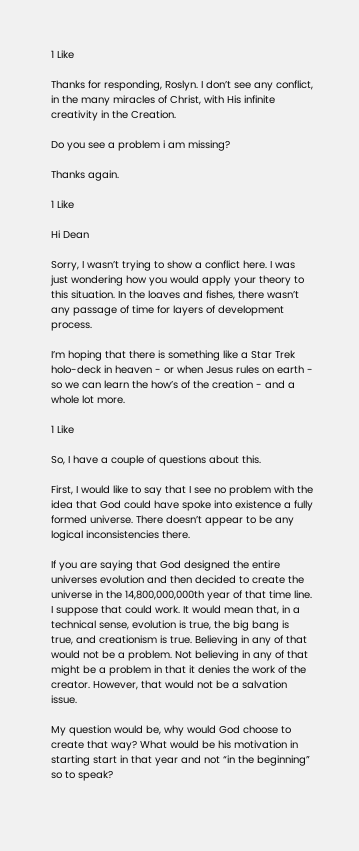1 Like

Thanks for responding, Roslyn. I don’t see any conflict, in the many miracles of Christ, with His infinite creativity in the Creation.

Do you see a problem i am missing?

Thanks again.

1 Like

Hi Dean

Sorry, I wasn’t trying to show a conflict here. I was just wondering how you would apply your theory to this situation. In the loaves and fishes, there wasn’t any passage of time for layers of development process.

I’m hoping that there is something like a Star Trek holo-deck in heaven - or when Jesus rules on earth - so we can learn the how’s of the creation - and a whole lot more.

1 Like

So, I have a couple of questions about this.

First, I would like to say that I see no problem with the idea that God could have spoke into existence a fully formed universe. There doesn’t appear to be any logical inconsistencies there.

If you are saying that God designed the entire universes evolution and then decided to create the universe in the 14,800,000,000th year of that time line. I suppose that could work. It would mean that, in a technical sense, evolution is true, the big bang is true, and creationism is true. Believing in any of that would not be a problem. Not believing in any of that might be a problem in that it denies the work of the creator. However, that would not be a salvation issue.

My question would be, why would God choose to create that way? What would be his motivation in starting start in that year and not “in the beginning” so to speak?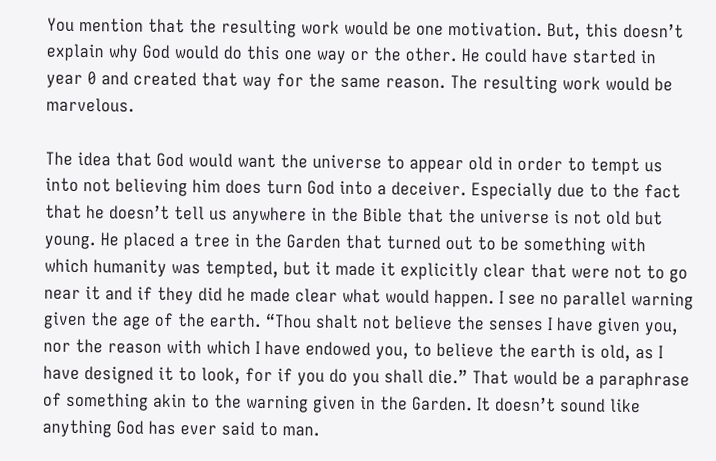You mention that the resulting work would be one motivation. But, this doesn’t explain why God would do this one way or the other. He could have started in year 0 and created that way for the same reason. The resulting work would be marvelous.

The idea that God would want the universe to appear old in order to tempt us into not believing him does turn God into a deceiver. Especially due to the fact that he doesn’t tell us anywhere in the Bible that the universe is not old but young. He placed a tree in the Garden that turned out to be something with which humanity was tempted, but it made it explicitly clear that were not to go near it and if they did he made clear what would happen. I see no parallel warning given the age of the earth. “Thou shalt not believe the senses I have given you, nor the reason with which I have endowed you, to believe the earth is old, as I have designed it to look, for if you do you shall die.” That would be a paraphrase of something akin to the warning given in the Garden. It doesn’t sound like anything God has ever said to man.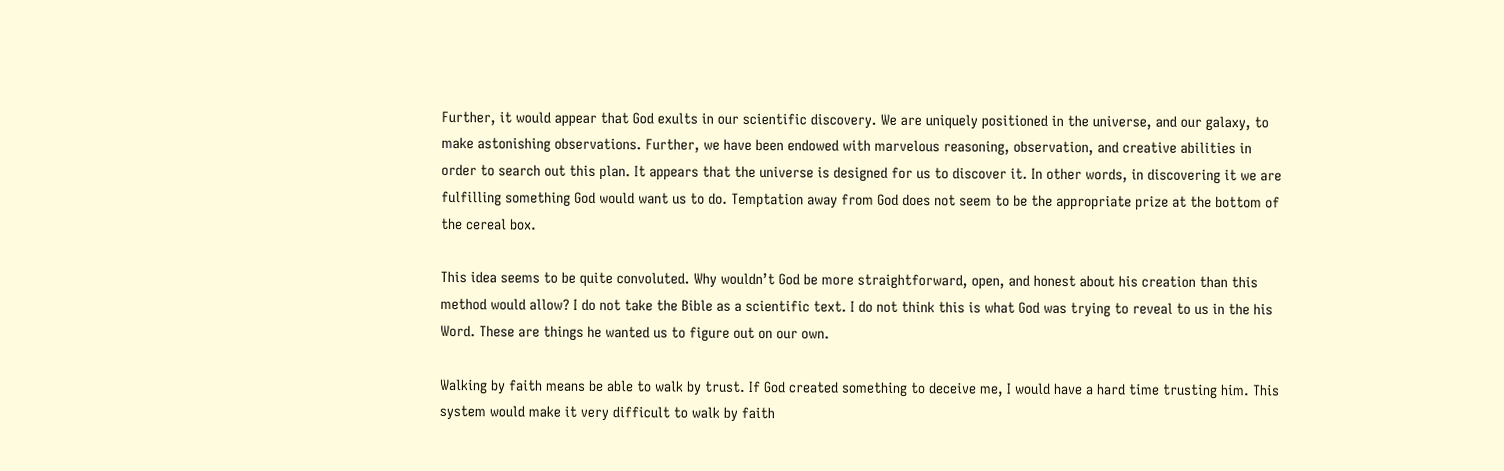Further, it would appear that God exults in our scientific discovery. We are uniquely positioned in the universe, and our galaxy, to make astonishing observations. Further, we have been endowed with marvelous reasoning, observation, and creative abilities in order to search out this plan. It appears that the universe is designed for us to discover it. In other words, in discovering it we are fulfilling something God would want us to do. Temptation away from God does not seem to be the appropriate prize at the bottom of the cereal box.

This idea seems to be quite convoluted. Why wouldn’t God be more straightforward, open, and honest about his creation than this method would allow? I do not take the Bible as a scientific text. I do not think this is what God was trying to reveal to us in the his Word. These are things he wanted us to figure out on our own.

Walking by faith means be able to walk by trust. If God created something to deceive me, I would have a hard time trusting him. This system would make it very difficult to walk by faith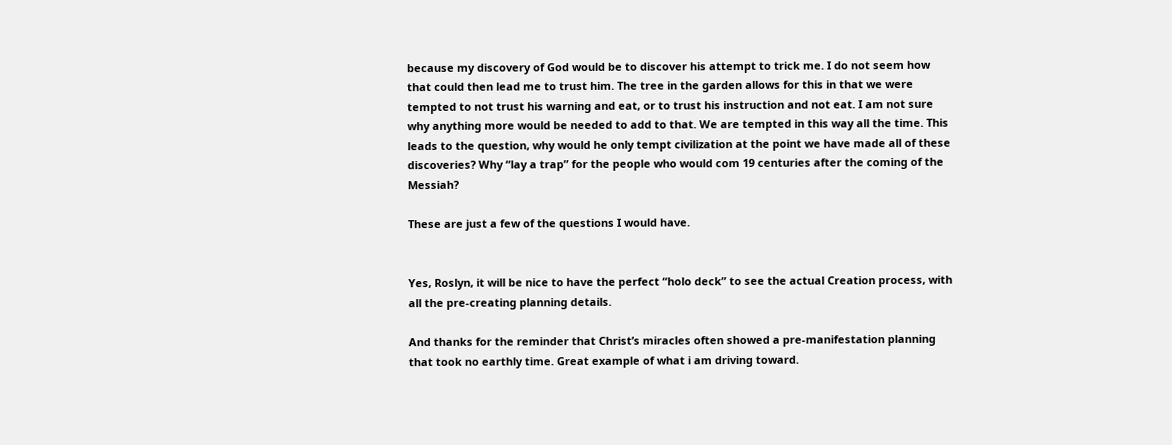because my discovery of God would be to discover his attempt to trick me. I do not seem how that could then lead me to trust him. The tree in the garden allows for this in that we were tempted to not trust his warning and eat, or to trust his instruction and not eat. I am not sure why anything more would be needed to add to that. We are tempted in this way all the time. This leads to the question, why would he only tempt civilization at the point we have made all of these discoveries? Why “lay a trap” for the people who would com 19 centuries after the coming of the Messiah?

These are just a few of the questions I would have.


Yes, Roslyn, it will be nice to have the perfect “holo deck” to see the actual Creation process, with all the pre-creating planning details.

And thanks for the reminder that Christ’s miracles often showed a pre-manifestation planning that took no earthly time. Great example of what i am driving toward.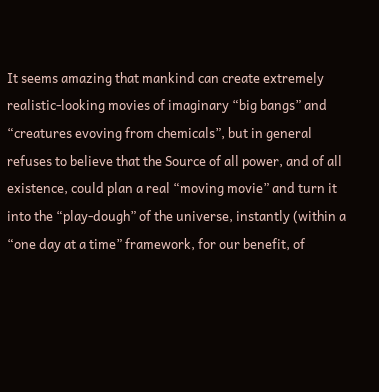It seems amazing that mankind can create extremely realistic-looking movies of imaginary “big bangs” and “creatures evoving from chemicals”, but in general refuses to believe that the Source of all power, and of all existence, could plan a real “moving movie” and turn it into the “play-dough” of the universe, instantly (within a “one day at a time” framework, for our benefit, of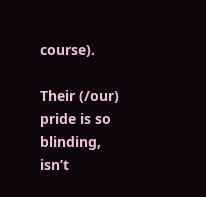course).

Their (/our) pride is so blinding, isn’t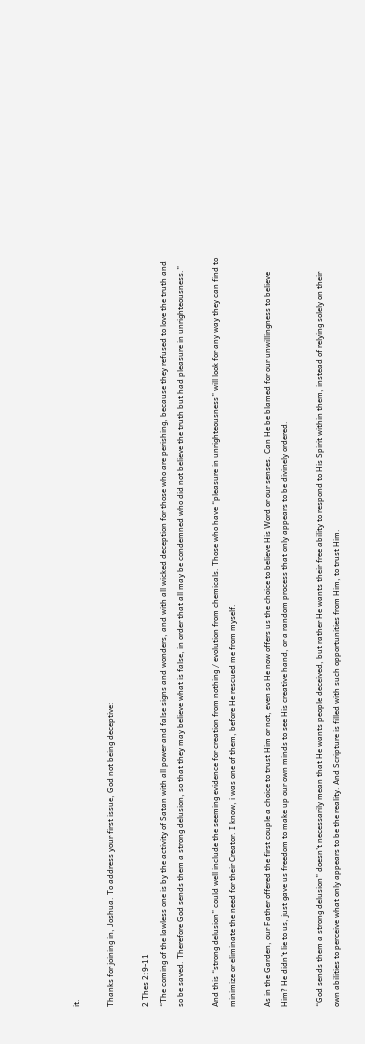it.

Thanks for joining in, Joshua. To address your first issue, God not being deceptive:

2 Thes 2:9-11
“The coming of the lawless one is by the activity of Satan with all power and false signs and wonders, and with all wicked deception for those who are perishing, because they refused to love the truth and so be saved. Therefore God sends them a strong delusion, so that they may believe what is false, in order that all may be condemned who did not believe the truth but had pleasure in unrighteousness.”

And this “strong delusion” could well include the seeming evidence for creation from nothing / evolution from chemicals. Those who have “pleasure in unrighteousness” will look for any way they can find to minimize or eliminate the need for their Creator. I know, i was one of them, before He rescued me from myself.

As in the Garden, our Father offered the first couple a choice to trust Him or not, even so He now offers us the choice to believe His Word or our senses. Can He be blamed for our unwillingness to believe Him? He didn’t lie to us, just gave us freedom to make up our own minds to see His creative hand, or a random process that only appears to be divinely ordered.

“God sends them a strong delusion” doesn’t necessarily mean that He wants people deceived, but rather He wants their free ability to respond to His Spirit within them, instead of relying solely on their own abilities to perceive what only appears to be the reality. And Scripture is filled with such opportunities from Him, to trust Him.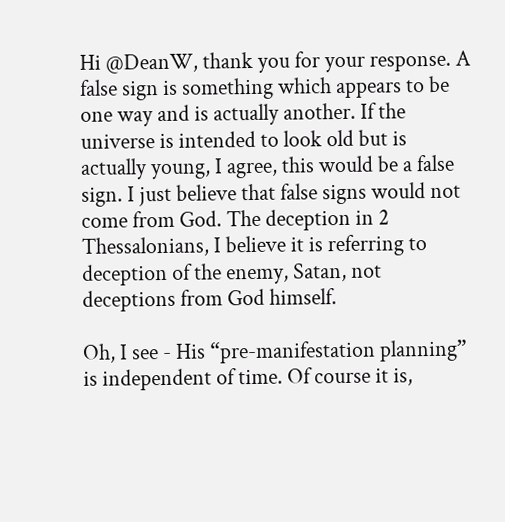Hi @DeanW, thank you for your response. A false sign is something which appears to be one way and is actually another. If the universe is intended to look old but is actually young, I agree, this would be a false sign. I just believe that false signs would not come from God. The deception in 2 Thessalonians, I believe it is referring to deception of the enemy, Satan, not deceptions from God himself.

Oh, I see - His “pre-manifestation planning” is independent of time. Of course it is,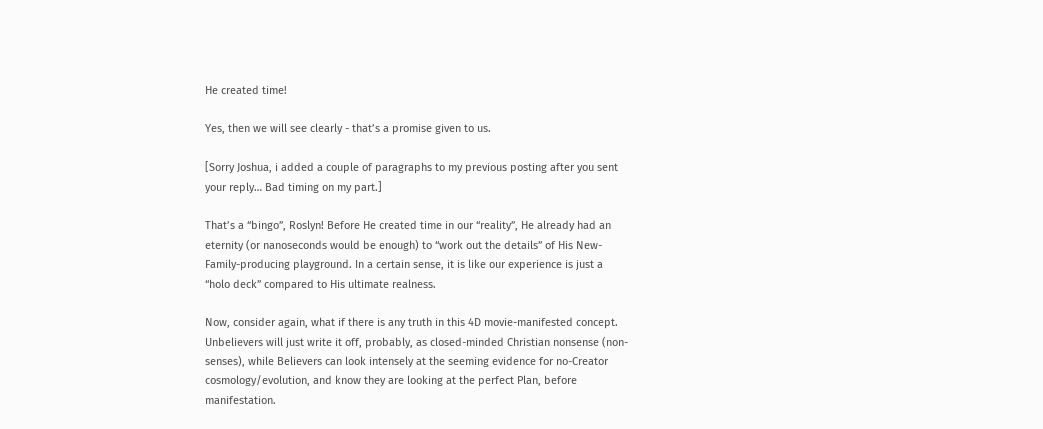He created time!

Yes, then we will see clearly - that’s a promise given to us.

[Sorry Joshua, i added a couple of paragraphs to my previous posting after you sent your reply… Bad timing on my part.]

That’s a “bingo”, Roslyn! Before He created time in our “reality”, He already had an eternity (or nanoseconds would be enough) to “work out the details” of His New-Family-producing playground. In a certain sense, it is like our experience is just a “holo deck” compared to His ultimate realness.

Now, consider again, what if there is any truth in this 4D movie-manifested concept. Unbelievers will just write it off, probably, as closed-minded Christian nonsense (non-senses), while Believers can look intensely at the seeming evidence for no-Creator cosmology/evolution, and know they are looking at the perfect Plan, before manifestation.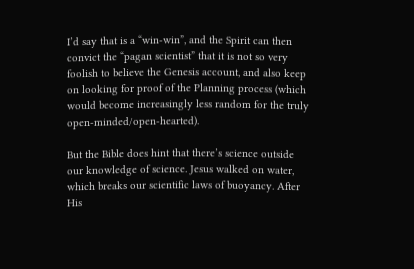I’d say that is a “win-win”, and the Spirit can then convict the “pagan scientist” that it is not so very foolish to believe the Genesis account, and also keep on looking for proof of the Planning process (which would become increasingly less random for the truly open-minded/open-hearted).

But the Bible does hint that there’s science outside our knowledge of science. Jesus walked on water, which breaks our scientific laws of buoyancy. After His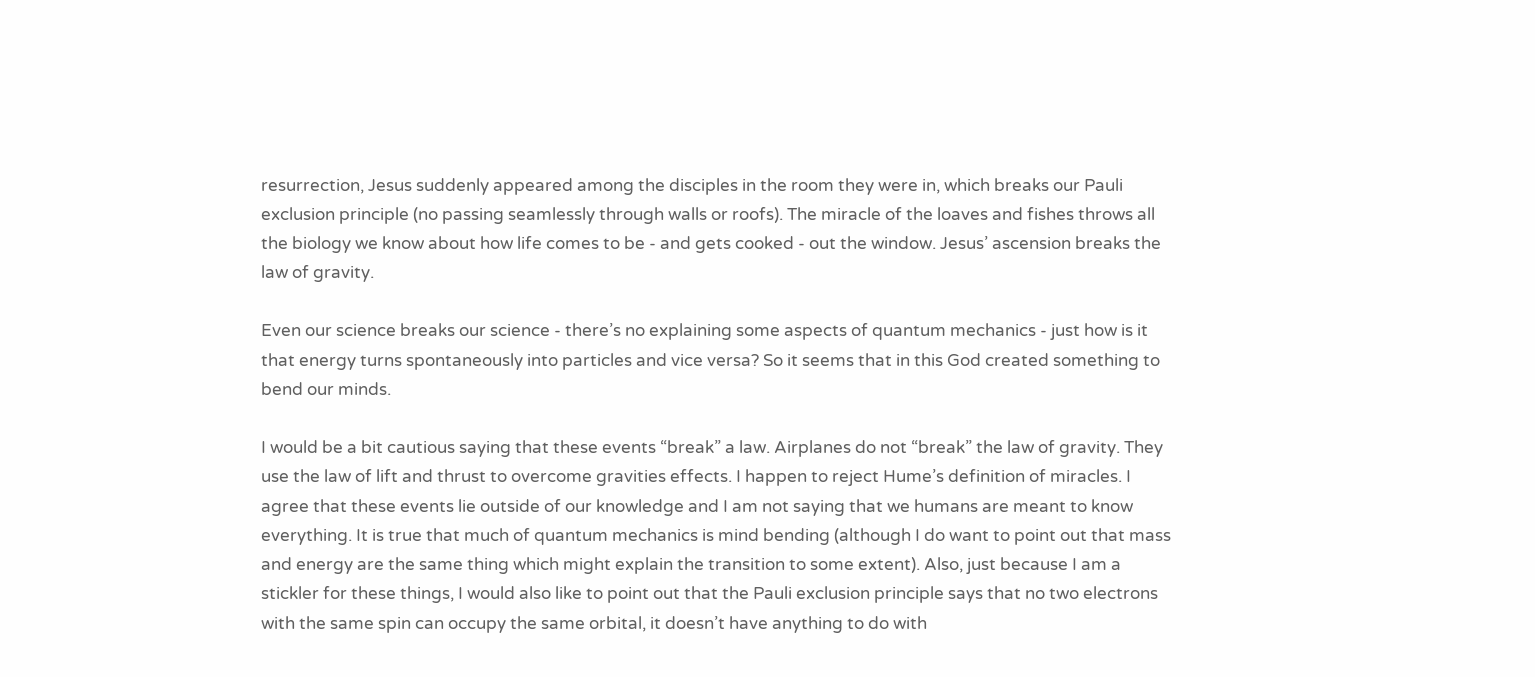resurrection, Jesus suddenly appeared among the disciples in the room they were in, which breaks our Pauli exclusion principle (no passing seamlessly through walls or roofs). The miracle of the loaves and fishes throws all the biology we know about how life comes to be - and gets cooked - out the window. Jesus’ ascension breaks the law of gravity.

Even our science breaks our science - there’s no explaining some aspects of quantum mechanics - just how is it that energy turns spontaneously into particles and vice versa? So it seems that in this God created something to bend our minds.

I would be a bit cautious saying that these events “break” a law. Airplanes do not “break” the law of gravity. They use the law of lift and thrust to overcome gravities effects. I happen to reject Hume’s definition of miracles. I agree that these events lie outside of our knowledge and I am not saying that we humans are meant to know everything. It is true that much of quantum mechanics is mind bending (although I do want to point out that mass and energy are the same thing which might explain the transition to some extent). Also, just because I am a stickler for these things, I would also like to point out that the Pauli exclusion principle says that no two electrons with the same spin can occupy the same orbital, it doesn’t have anything to do with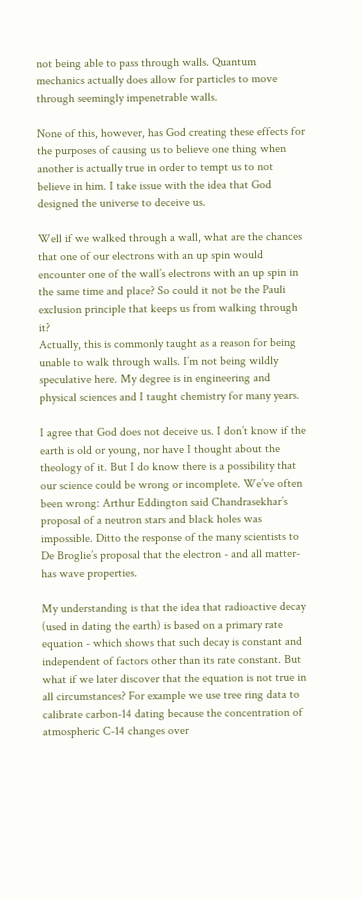not being able to pass through walls. Quantum mechanics actually does allow for particles to move through seemingly impenetrable walls.

None of this, however, has God creating these effects for the purposes of causing us to believe one thing when another is actually true in order to tempt us to not believe in him. I take issue with the idea that God designed the universe to deceive us.

Well if we walked through a wall, what are the chances that one of our electrons with an up spin would encounter one of the wall’s electrons with an up spin in the same time and place? So could it not be the Pauli exclusion principle that keeps us from walking through it?
Actually, this is commonly taught as a reason for being unable to walk through walls. I’m not being wildly speculative here. My degree is in engineering and physical sciences and I taught chemistry for many years.

I agree that God does not deceive us. I don’t know if the earth is old or young, nor have I thought about the theology of it. But I do know there is a possibility that our science could be wrong or incomplete. We’ve often been wrong: Arthur Eddington said Chandrasekhar’s proposal of a neutron stars and black holes was impossible. Ditto the response of the many scientists to De Broglie’s proposal that the electron - and all matter- has wave properties.

My understanding is that the idea that radioactive decay (used in dating the earth) is based on a primary rate equation - which shows that such decay is constant and independent of factors other than its rate constant. But what if we later discover that the equation is not true in all circumstances? For example we use tree ring data to calibrate carbon-14 dating because the concentration of atmospheric C-14 changes over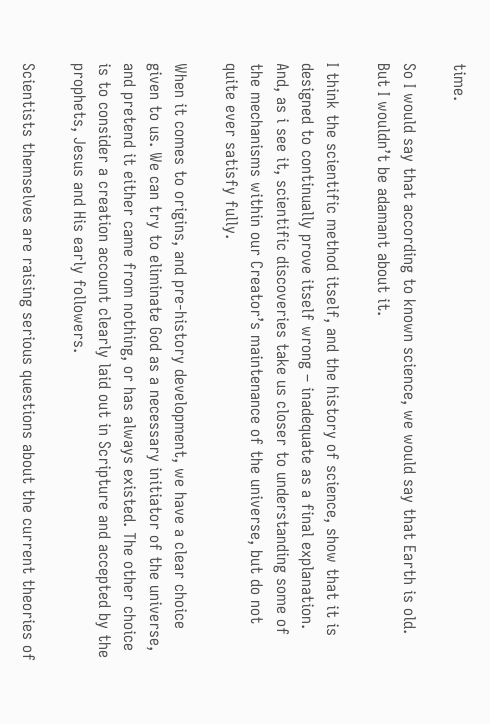time.

So I would say that according to known science, we would say that Earth is old. But I wouldn’t be adamant about it.

I think the scientific method itself, and the history of science, show that it is designed to continually prove itself wrong – inadequate as a final explanation. And, as i see it, scientific discoveries take us closer to understanding some of the mechanisms within our Creator’s maintenance of the universe, but do not quite ever satisfy fully.

When it comes to origins, and pre-history development, we have a clear choice given to us. We can try to eliminate God as a necessary initiator of the universe, and pretend it either came from nothing, or has always existed. The other choice is to consider a creation account clearly laid out in Scripture and accepted by the prophets, Jesus and His early followers.

Scientists themselves are raising serious questions about the current theories of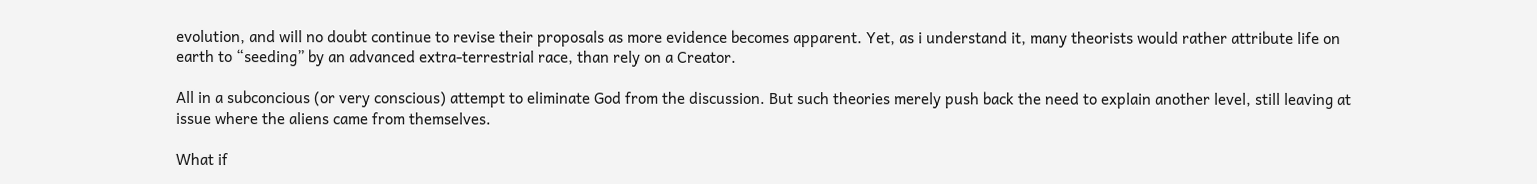evolution, and will no doubt continue to revise their proposals as more evidence becomes apparent. Yet, as i understand it, many theorists would rather attribute life on earth to “seeding” by an advanced extra-terrestrial race, than rely on a Creator.

All in a subconcious (or very conscious) attempt to eliminate God from the discussion. But such theories merely push back the need to explain another level, still leaving at issue where the aliens came from themselves.

What if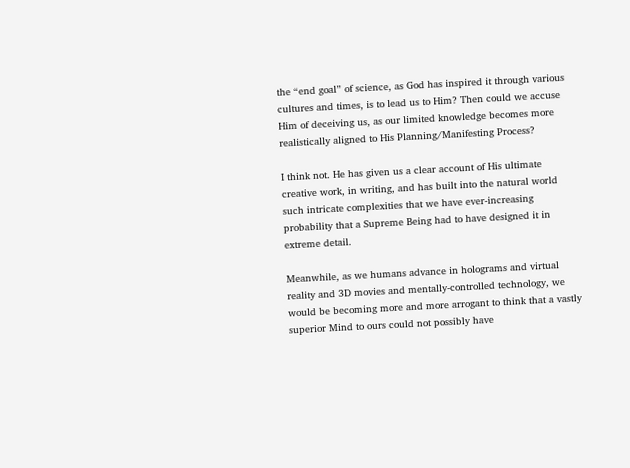the “end goal” of science, as God has inspired it through various cultures and times, is to lead us to Him? Then could we accuse Him of deceiving us, as our limited knowledge becomes more realistically aligned to His Planning/Manifesting Process?

I think not. He has given us a clear account of His ultimate creative work, in writing, and has built into the natural world such intricate complexities that we have ever-increasing probability that a Supreme Being had to have designed it in extreme detail.

Meanwhile, as we humans advance in holograms and virtual reality and 3D movies and mentally-controlled technology, we would be becoming more and more arrogant to think that a vastly superior Mind to ours could not possibly have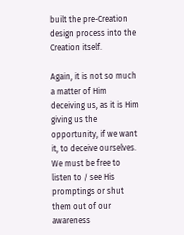built the pre-Creation design process into the Creation itself.

Again, it is not so much a matter of Him deceiving us, as it is Him giving us the opportunity, if we want it, to deceive ourselves. We must be free to listen to / see His promptings or shut them out of our awareness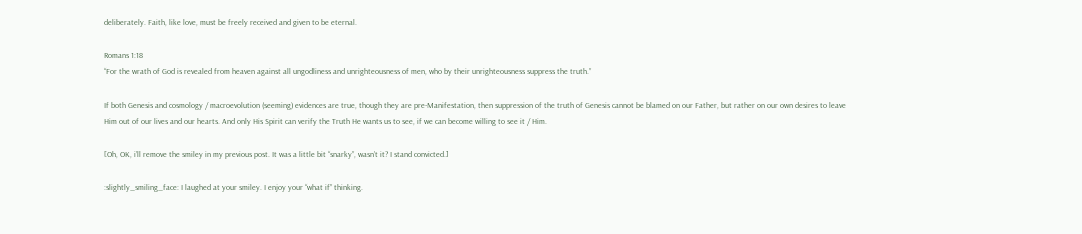deliberately. Faith, like love, must be freely received and given to be eternal.

Romans 1:18
“For the wrath of God is revealed from heaven against all ungodliness and unrighteousness of men, who by their unrighteousness suppress the truth.”

If both Genesis and cosmology / macroevolution (seeming) evidences are true, though they are pre-Manifestation, then suppression of the truth of Genesis cannot be blamed on our Father, but rather on our own desires to leave Him out of our lives and our hearts. And only His Spirit can verify the Truth He wants us to see, if we can become willing to see it / Him.

[Oh, OK, i’ll remove the smiley in my previous post. It was a little bit “snarky”, wasn’t it? I stand convicted.]

:slightly_smiling_face: I laughed at your smiley. I enjoy your “what if” thinking.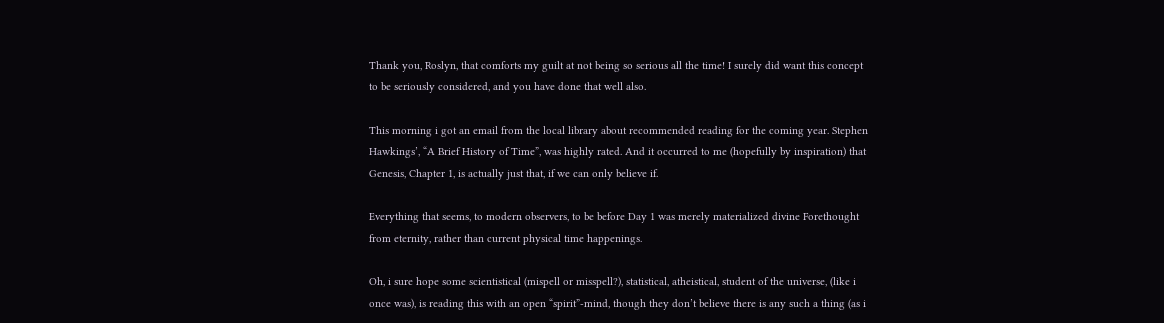Thank you, Roslyn, that comforts my guilt at not being so serious all the time! I surely did want this concept to be seriously considered, and you have done that well also.

This morning i got an email from the local library about recommended reading for the coming year. Stephen Hawkings’, “A Brief History of Time”, was highly rated. And it occurred to me (hopefully by inspiration) that Genesis, Chapter 1, is actually just that, if we can only believe if.

Everything that seems, to modern observers, to be before Day 1 was merely materialized divine Forethought from eternity, rather than current physical time happenings.

Oh, i sure hope some scientistical (mispell or misspell?), statistical, atheistical, student of the universe, (like i once was), is reading this with an open “spirit”-mind, though they don’t believe there is any such a thing (as i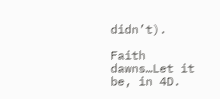didn’t).

Faith dawns…Let it be, in 4D.